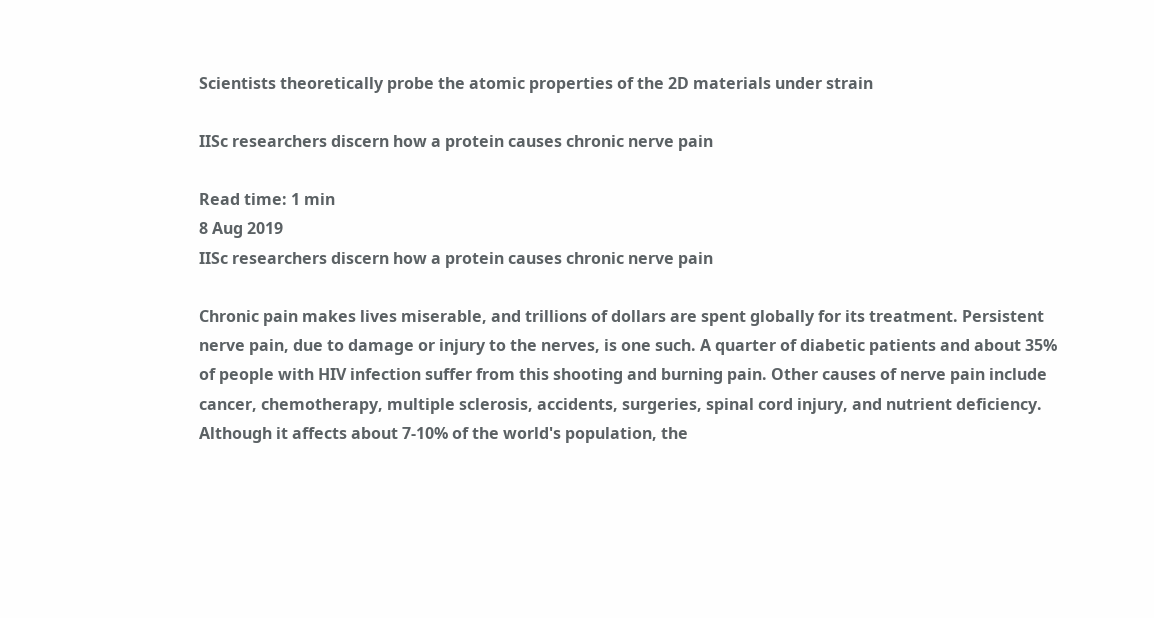Scientists theoretically probe the atomic properties of the 2D materials under strain

IISc researchers discern how a protein causes chronic nerve pain

Read time: 1 min
8 Aug 2019
IISc researchers discern how a protein causes chronic nerve pain

Chronic pain makes lives miserable, and trillions of dollars are spent globally for its treatment. Persistent nerve pain, due to damage or injury to the nerves, is one such. A quarter of diabetic patients and about 35% of people with HIV infection suffer from this shooting and burning pain. Other causes of nerve pain include cancer, chemotherapy, multiple sclerosis, accidents, surgeries, spinal cord injury, and nutrient deficiency. Although it affects about 7-10% of the world's population, the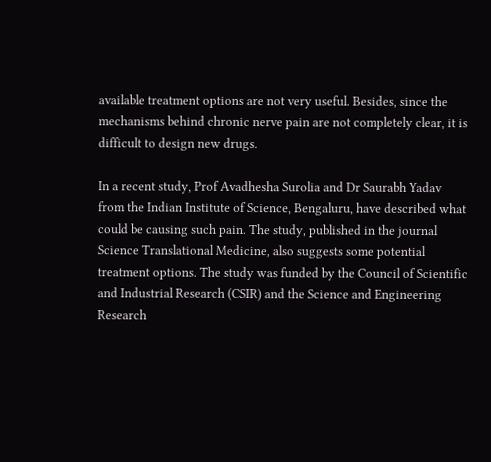available treatment options are not very useful. Besides, since the mechanisms behind chronic nerve pain are not completely clear, it is difficult to design new drugs.

In a recent study, Prof Avadhesha Surolia and Dr Saurabh Yadav from the Indian Institute of Science, Bengaluru, have described what could be causing such pain. The study, published in the journal Science Translational Medicine, also suggests some potential treatment options. The study was funded by the Council of Scientific and Industrial Research (CSIR) and the Science and Engineering Research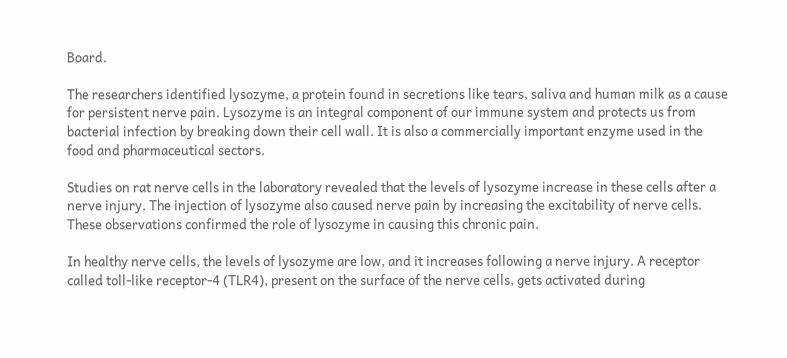Board.

The researchers identified lysozyme, a protein found in secretions like tears, saliva and human milk as a cause for persistent nerve pain. Lysozyme is an integral component of our immune system and protects us from bacterial infection by breaking down their cell wall. It is also a commercially important enzyme used in the food and pharmaceutical sectors.

Studies on rat nerve cells in the laboratory revealed that the levels of lysozyme increase in these cells after a nerve injury. The injection of lysozyme also caused nerve pain by increasing the excitability of nerve cells. These observations confirmed the role of lysozyme in causing this chronic pain.

In healthy nerve cells, the levels of lysozyme are low, and it increases following a nerve injury. A receptor called toll-like receptor-4 (TLR4), present on the surface of the nerve cells, gets activated during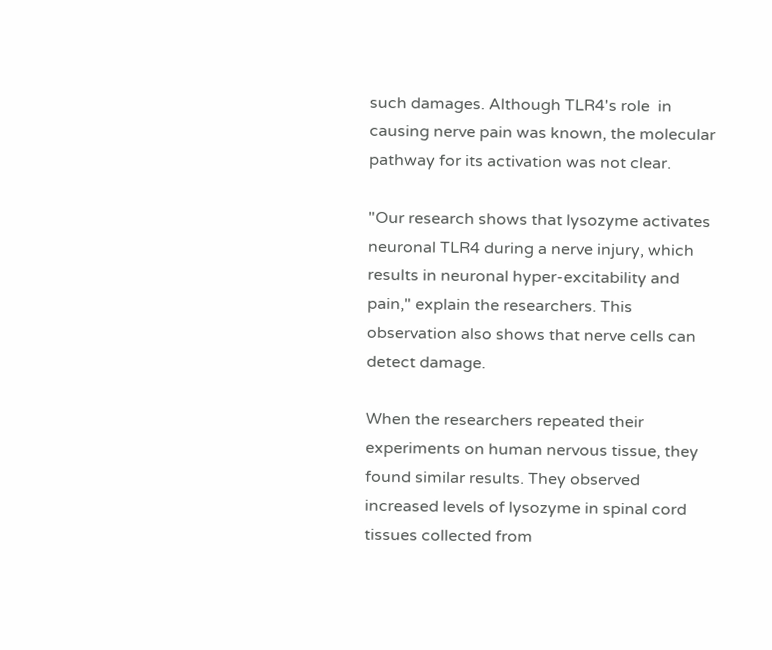such damages. Although TLR4's role  in causing nerve pain was known, the molecular pathway for its activation was not clear.

"Our research shows that lysozyme activates neuronal TLR4 during a nerve injury, which results in neuronal hyper-excitability and pain," explain the researchers. This observation also shows that nerve cells can detect damage.

When the researchers repeated their experiments on human nervous tissue, they found similar results. They observed increased levels of lysozyme in spinal cord tissues collected from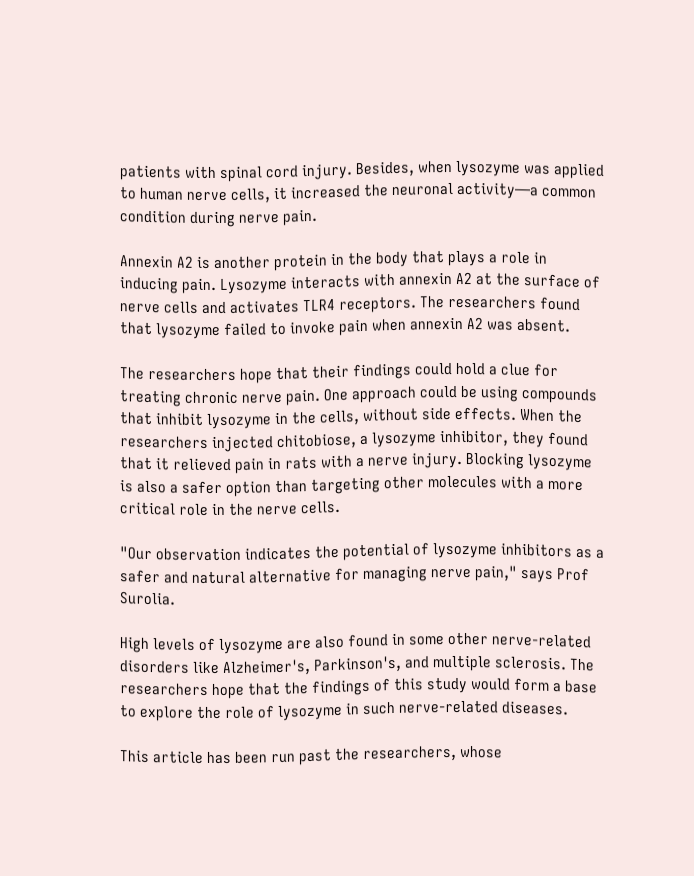patients with spinal cord injury. Besides, when lysozyme was applied to human nerve cells, it increased the neuronal activity—a common condition during nerve pain.

Annexin A2 is another protein in the body that plays a role in inducing pain. Lysozyme interacts with annexin A2 at the surface of nerve cells and activates TLR4 receptors. The researchers found that lysozyme failed to invoke pain when annexin A2 was absent.

The researchers hope that their findings could hold a clue for treating chronic nerve pain. One approach could be using compounds that inhibit lysozyme in the cells, without side effects. When the researchers injected chitobiose, a lysozyme inhibitor, they found that it relieved pain in rats with a nerve injury. Blocking lysozyme is also a safer option than targeting other molecules with a more critical role in the nerve cells.

"Our observation indicates the potential of lysozyme inhibitors as a safer and natural alternative for managing nerve pain," says Prof Surolia.

High levels of lysozyme are also found in some other nerve-related disorders like Alzheimer's, Parkinson's, and multiple sclerosis. The researchers hope that the findings of this study would form a base to explore the role of lysozyme in such nerve-related diseases.

This article has been run past the researchers, whose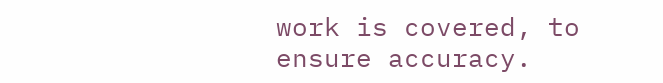work is covered, to ensure accuracy.